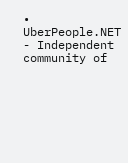• UberPeople.NET - Independent community of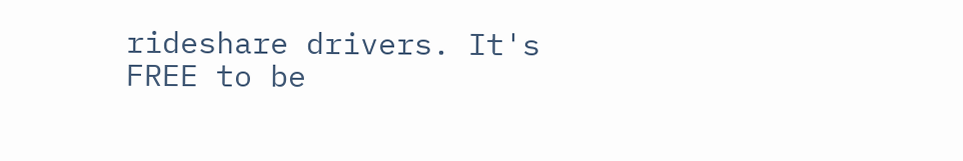rideshare drivers. It's FREE to be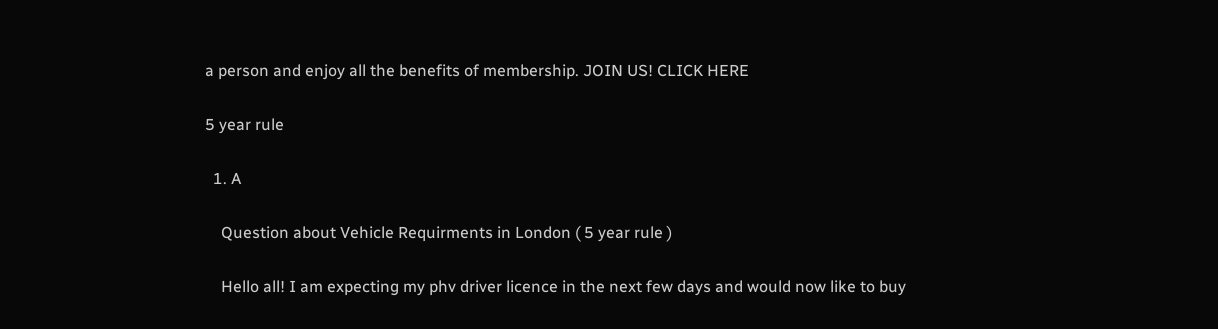a person and enjoy all the benefits of membership. JOIN US! CLICK HERE

5 year rule

  1. A

    Question about Vehicle Requirments in London ( 5 year rule )

    Hello all! I am expecting my phv driver licence in the next few days and would now like to buy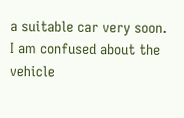a suitable car very soon. I am confused about the vehicle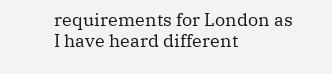requirements for London as I have heard different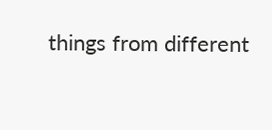things from different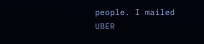people. I mailed UBER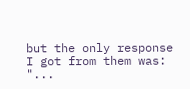but the only response I got from them was: "...